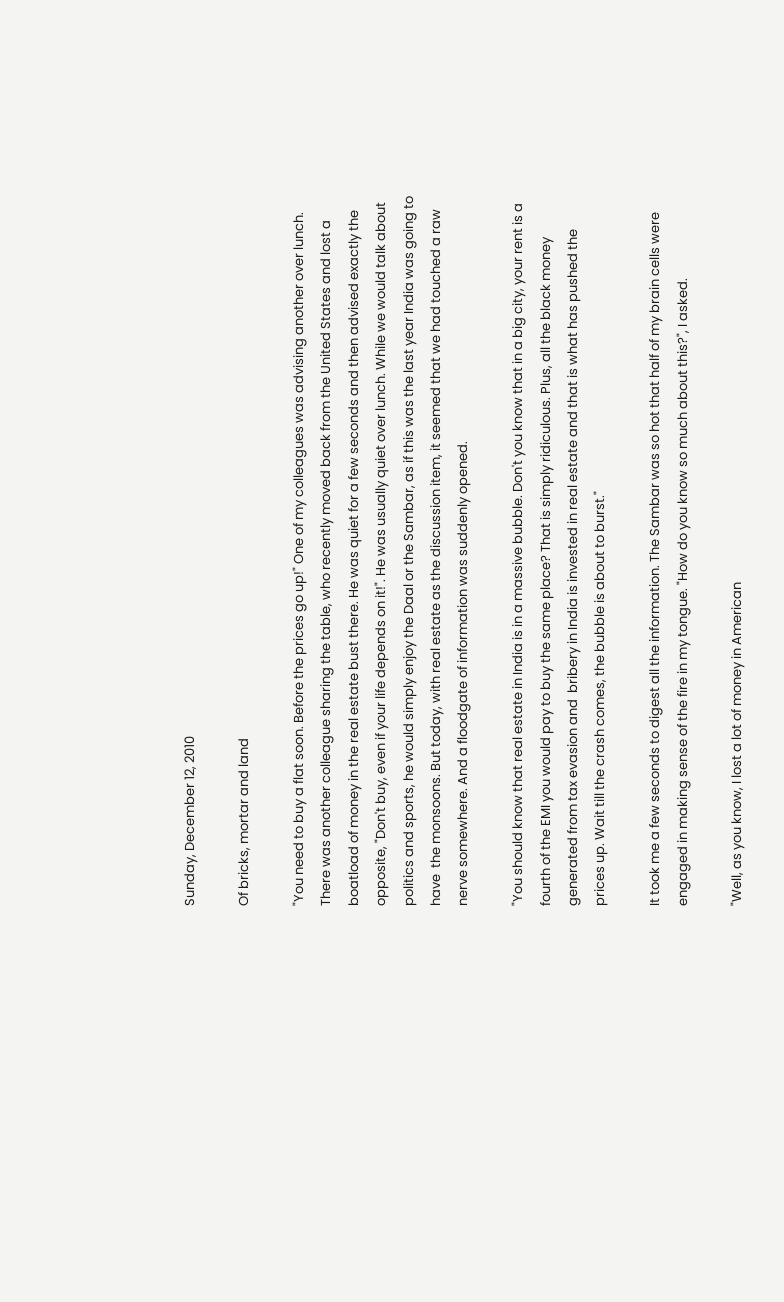Sunday, December 12, 2010

Of bricks, mortar and land

"You need to buy a flat soon. Before the prices go up!" One of my colleagues was advising another over lunch. There was another colleague sharing the table, who recently moved back from the United States and lost a boatload of money in the real estate bust there. He was quiet for a few seconds and then advised exactly the opposite, "Don't buy, even if your life depends on it!". He was usually quiet over lunch. While we would talk about politics and sports, he would simply enjoy the Daal or the Sambar, as if this was the last year India was going to have  the monsoons. But today, with real estate as the discussion item, it seemed that we had touched a raw nerve somewhere. And a floodgate of information was suddenly opened.

"You should know that real estate in India is in a massive bubble. Don't you know that in a big city, your rent is a fourth of the EMI you would pay to buy the same place? That is simply ridiculous. Plus, all the black money generated from tax evasion and  bribery in India is invested in real estate and that is what has pushed the prices up. Wait till the crash comes, the bubble is about to burst."

It took me a few seconds to digest all the information. The Sambar was so hot that half of my brain cells were engaged in making sense of the fire in my tongue. "How do you know so much about this?", I asked.

"Well, as you know, I lost a lot of money in American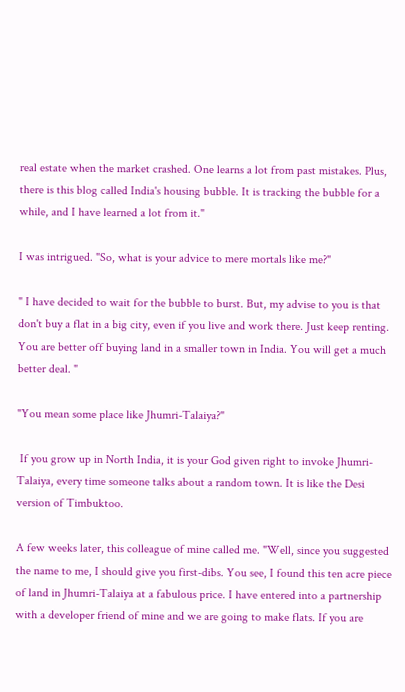real estate when the market crashed. One learns a lot from past mistakes. Plus, there is this blog called India's housing bubble. It is tracking the bubble for a while, and I have learned a lot from it."

I was intrigued. "So, what is your advice to mere mortals like me?"

" I have decided to wait for the bubble to burst. But, my advise to you is that don't buy a flat in a big city, even if you live and work there. Just keep renting. You are better off buying land in a smaller town in India. You will get a much better deal. "

"You mean some place like Jhumri-Talaiya?"

 If you grow up in North India, it is your God given right to invoke Jhumri-Talaiya, every time someone talks about a random town. It is like the Desi version of Timbuktoo.

A few weeks later, this colleague of mine called me. "Well, since you suggested the name to me, I should give you first-dibs. You see, I found this ten acre piece of land in Jhumri-Talaiya at a fabulous price. I have entered into a partnership with a developer friend of mine and we are going to make flats. If you are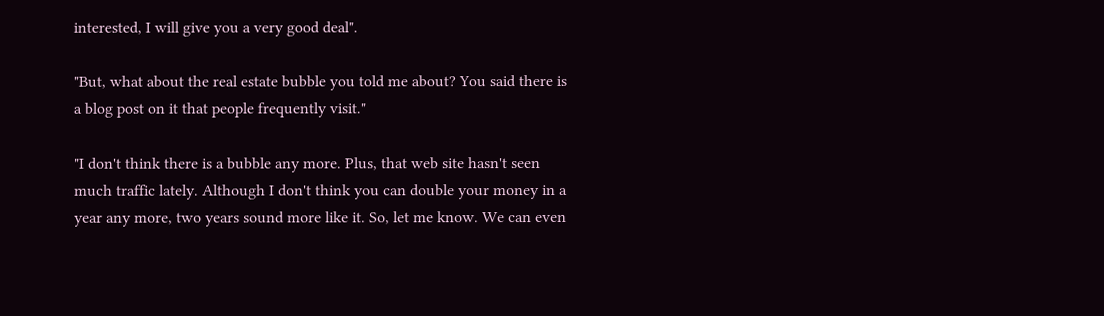interested, I will give you a very good deal".

"But, what about the real estate bubble you told me about? You said there is a blog post on it that people frequently visit."

"I don't think there is a bubble any more. Plus, that web site hasn't seen much traffic lately. Although I don't think you can double your money in a year any more, two years sound more like it. So, let me know. We can even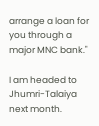arrange a loan for you through a major MNC bank."

I am headed to Jhumri-Talaiya next month.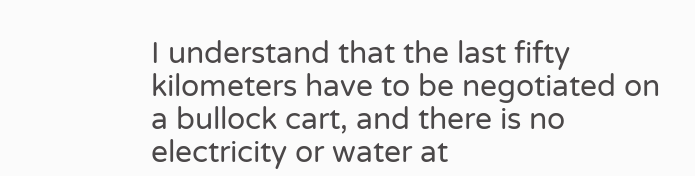I understand that the last fifty kilometers have to be negotiated on a bullock cart, and there is no electricity or water at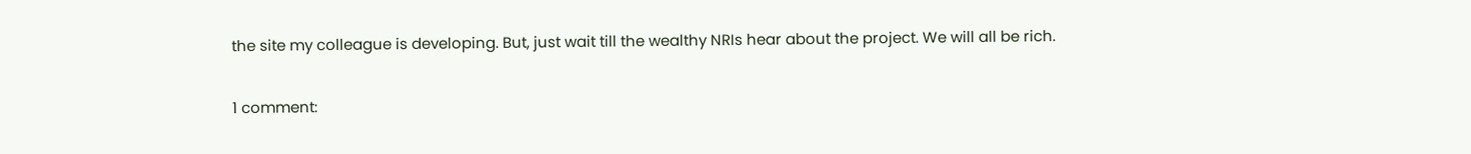the site my colleague is developing. But, just wait till the wealthy NRIs hear about the project. We will all be rich.

1 comment: